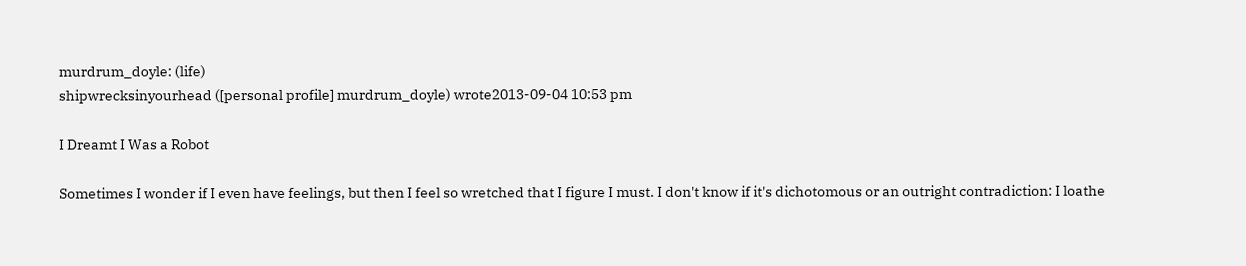murdrum_doyle: (life)
shipwrecksinyourhead ([personal profile] murdrum_doyle) wrote2013-09-04 10:53 pm

I Dreamt I Was a Robot

Sometimes I wonder if I even have feelings, but then I feel so wretched that I figure I must. I don't know if it's dichotomous or an outright contradiction: I loathe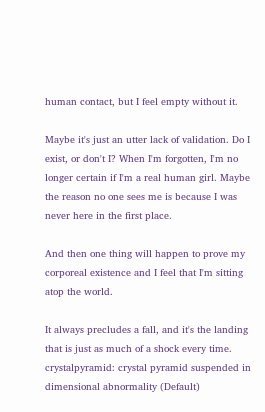human contact, but I feel empty without it.

Maybe it's just an utter lack of validation. Do I exist, or don't I? When I'm forgotten, I'm no longer certain if I'm a real human girl. Maybe the reason no one sees me is because I was never here in the first place.

And then one thing will happen to prove my corporeal existence and I feel that I'm sitting atop the world.

It always precludes a fall, and it's the landing that is just as much of a shock every time.
crystalpyramid: crystal pyramid suspended in dimensional abnormality (Default)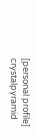[personal profile] crystalpyramid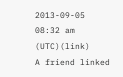2013-09-05 08:32 am (UTC)(link)
A friend linked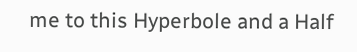me to this Hyperbole and a Half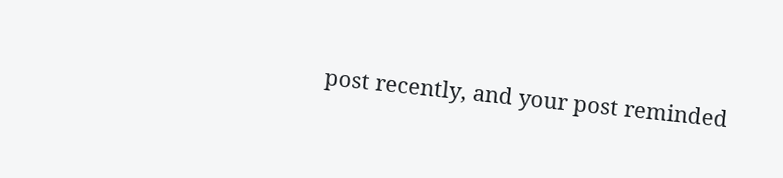post recently, and your post reminded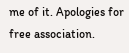me of it. Apologies for free association.